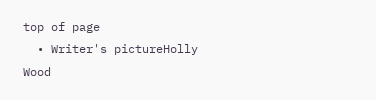top of page
  • Writer's pictureHolly Wood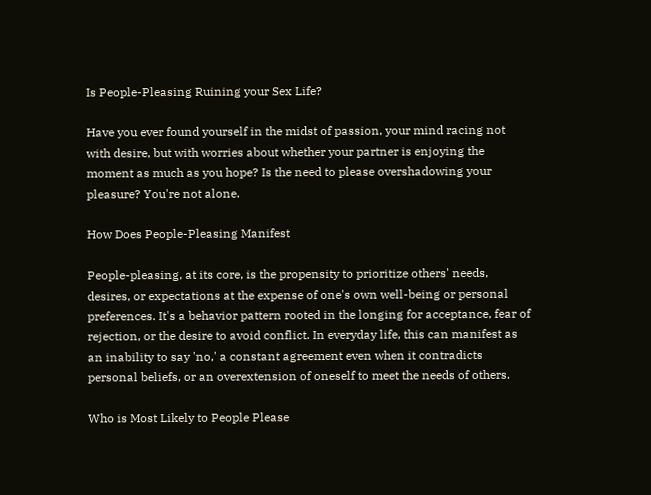Is People-Pleasing Ruining your Sex Life?

Have you ever found yourself in the midst of passion, your mind racing not with desire, but with worries about whether your partner is enjoying the moment as much as you hope? Is the need to please overshadowing your pleasure? You're not alone.

How Does People-Pleasing Manifest

People-pleasing, at its core, is the propensity to prioritize others' needs, desires, or expectations at the expense of one's own well-being or personal preferences. It's a behavior pattern rooted in the longing for acceptance, fear of rejection, or the desire to avoid conflict. In everyday life, this can manifest as an inability to say 'no,' a constant agreement even when it contradicts personal beliefs, or an overextension of oneself to meet the needs of others.

Who is Most Likely to People Please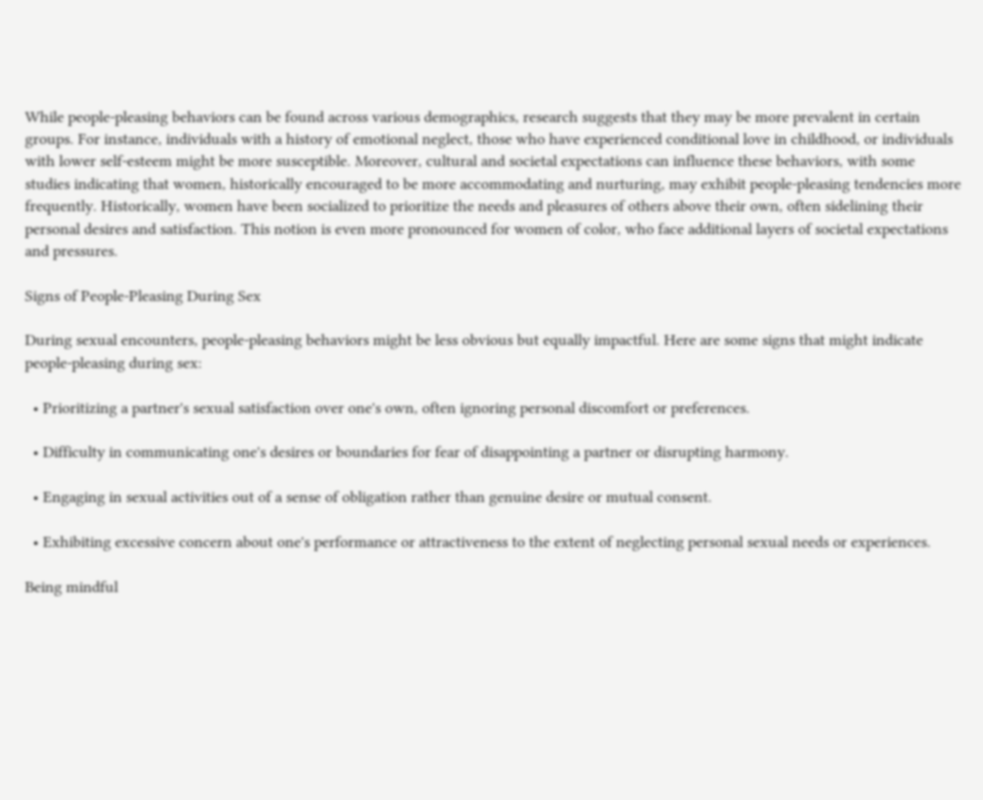While people-pleasing behaviors can be found across various demographics, research suggests that they may be more prevalent in certain groups. For instance, individuals with a history of emotional neglect, those who have experienced conditional love in childhood, or individuals with lower self-esteem might be more susceptible. Moreover, cultural and societal expectations can influence these behaviors, with some studies indicating that women, historically encouraged to be more accommodating and nurturing, may exhibit people-pleasing tendencies more frequently. Historically, women have been socialized to prioritize the needs and pleasures of others above their own, often sidelining their personal desires and satisfaction. This notion is even more pronounced for women of color, who face additional layers of societal expectations and pressures.

Signs of People-Pleasing During Sex

During sexual encounters, people-pleasing behaviors might be less obvious but equally impactful. Here are some signs that might indicate people-pleasing during sex:

  • Prioritizing a partner's sexual satisfaction over one's own, often ignoring personal discomfort or preferences.

  • Difficulty in communicating one's desires or boundaries for fear of disappointing a partner or disrupting harmony.

  • Engaging in sexual activities out of a sense of obligation rather than genuine desire or mutual consent.

  • Exhibiting excessive concern about one's performance or attractiveness to the extent of neglecting personal sexual needs or experiences.

Being mindful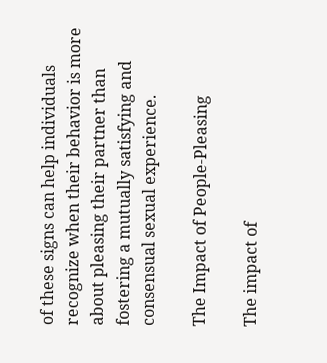of these signs can help individuals recognize when their behavior is more about pleasing their partner than fostering a mutually satisfying and consensual sexual experience.

The Impact of People-Pleasing

The impact of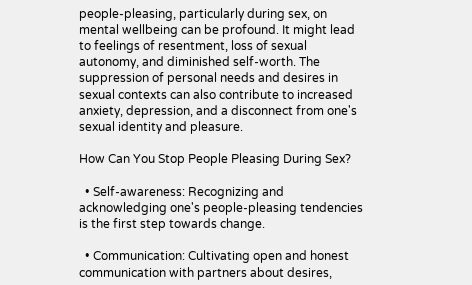people-pleasing, particularly during sex, on mental wellbeing can be profound. It might lead to feelings of resentment, loss of sexual autonomy, and diminished self-worth. The suppression of personal needs and desires in sexual contexts can also contribute to increased anxiety, depression, and a disconnect from one's sexual identity and pleasure.

How Can You Stop People Pleasing During Sex?

  • Self-awareness: Recognizing and acknowledging one's people-pleasing tendencies is the first step towards change.

  • Communication: Cultivating open and honest communication with partners about desires,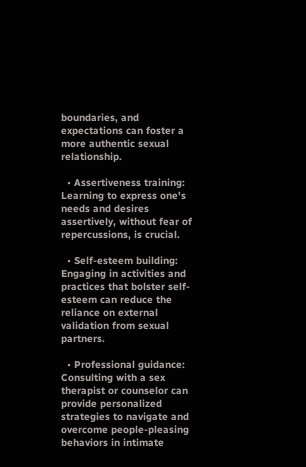boundaries, and expectations can foster a more authentic sexual relationship.

  • Assertiveness training: Learning to express one's needs and desires assertively, without fear of repercussions, is crucial.

  • Self-esteem building: Engaging in activities and practices that bolster self-esteem can reduce the reliance on external validation from sexual partners.

  • Professional guidance: Consulting with a sex therapist or counselor can provide personalized strategies to navigate and overcome people-pleasing behaviors in intimate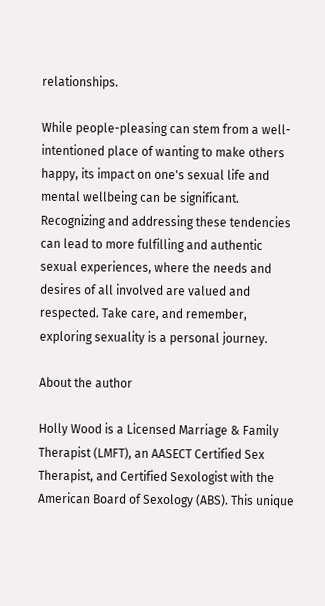relationships.

While people-pleasing can stem from a well-intentioned place of wanting to make others happy, its impact on one's sexual life and mental wellbeing can be significant. Recognizing and addressing these tendencies can lead to more fulfilling and authentic sexual experiences, where the needs and desires of all involved are valued and respected. Take care, and remember, exploring sexuality is a personal journey.

About the author

Holly Wood is a Licensed Marriage & Family Therapist (LMFT), an AASECT Certified Sex Therapist, and Certified Sexologist with the American Board of Sexology (ABS). This unique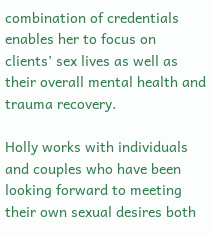combination of credentials enables her to focus on clients’ sex lives as well as their overall mental health and trauma recovery.

Holly works with individuals and couples who have been looking forward to meeting their own sexual desires both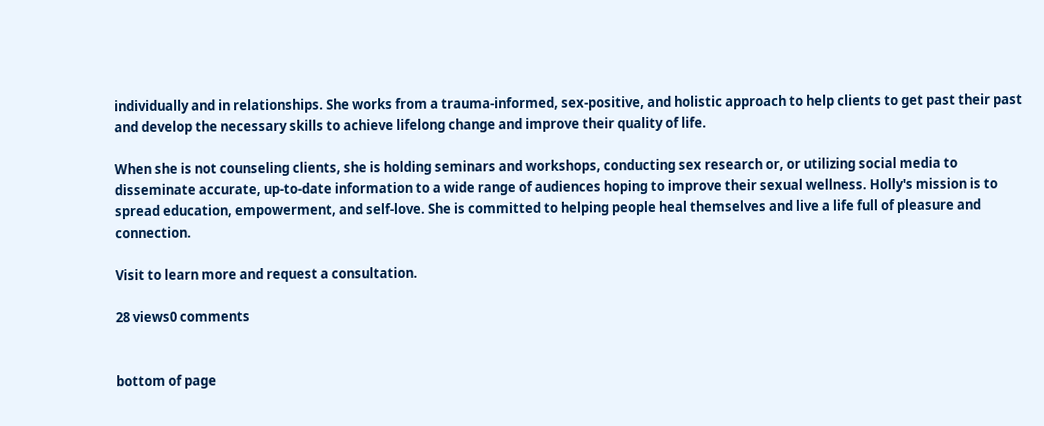individually and in relationships. She works from a trauma-informed, sex-positive, and holistic approach to help clients to get past their past and develop the necessary skills to achieve lifelong change and improve their quality of life.

When she is not counseling clients, she is holding seminars and workshops, conducting sex research or, or utilizing social media to disseminate accurate, up-to-date information to a wide range of audiences hoping to improve their sexual wellness. Holly's mission is to spread education, empowerment, and self-love. She is committed to helping people heal themselves and live a life full of pleasure and connection.

Visit to learn more and request a consultation.

28 views0 comments


bottom of page